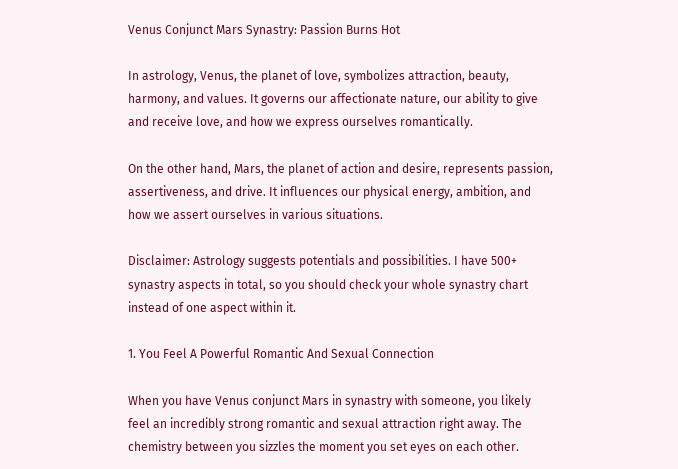Venus Conjunct Mars Synastry: Passion Burns Hot

In astrology, Venus, the planet of love, symbolizes attraction, beauty, harmony, and values. It governs our affectionate nature, our ability to give and receive love, and how we express ourselves romantically.

On the other hand, Mars, the planet of action and desire, represents passion, assertiveness, and drive. It influences our physical energy, ambition, and how we assert ourselves in various situations.

Disclaimer: Astrology suggests potentials and possibilities. I have 500+ synastry aspects in total, so you should check your whole synastry chart instead of one aspect within it.

1. You Feel A Powerful Romantic And Sexual Connection

When you have Venus conjunct Mars in synastry with someone, you likely feel an incredibly strong romantic and sexual attraction right away. The chemistry between you sizzles the moment you set eyes on each other.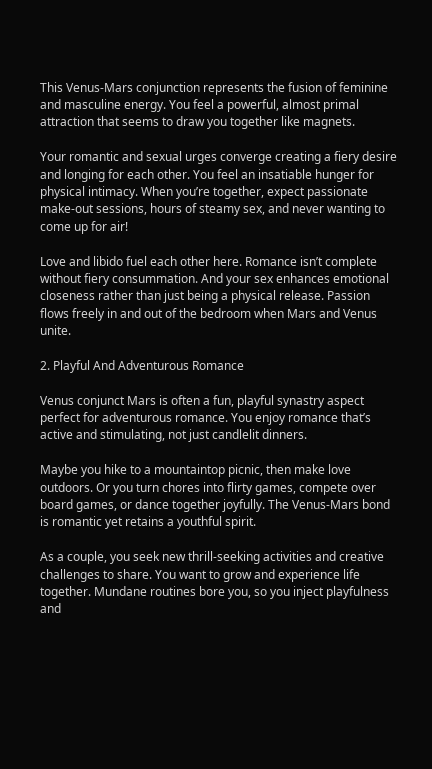This Venus-Mars conjunction represents the fusion of feminine and masculine energy. You feel a powerful, almost primal attraction that seems to draw you together like magnets.

Your romantic and sexual urges converge creating a fiery desire and longing for each other. You feel an insatiable hunger for physical intimacy. When you’re together, expect passionate make-out sessions, hours of steamy sex, and never wanting to come up for air!

Love and libido fuel each other here. Romance isn’t complete without fiery consummation. And your sex enhances emotional closeness rather than just being a physical release. Passion flows freely in and out of the bedroom when Mars and Venus unite.

2. Playful And Adventurous Romance

Venus conjunct Mars is often a fun, playful synastry aspect perfect for adventurous romance. You enjoy romance that’s active and stimulating, not just candlelit dinners.

Maybe you hike to a mountaintop picnic, then make love outdoors. Or you turn chores into flirty games, compete over board games, or dance together joyfully. The Venus-Mars bond is romantic yet retains a youthful spirit.

As a couple, you seek new thrill-seeking activities and creative challenges to share. You want to grow and experience life together. Mundane routines bore you, so you inject playfulness and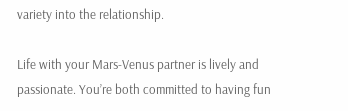variety into the relationship.

Life with your Mars-Venus partner is lively and passionate. You’re both committed to having fun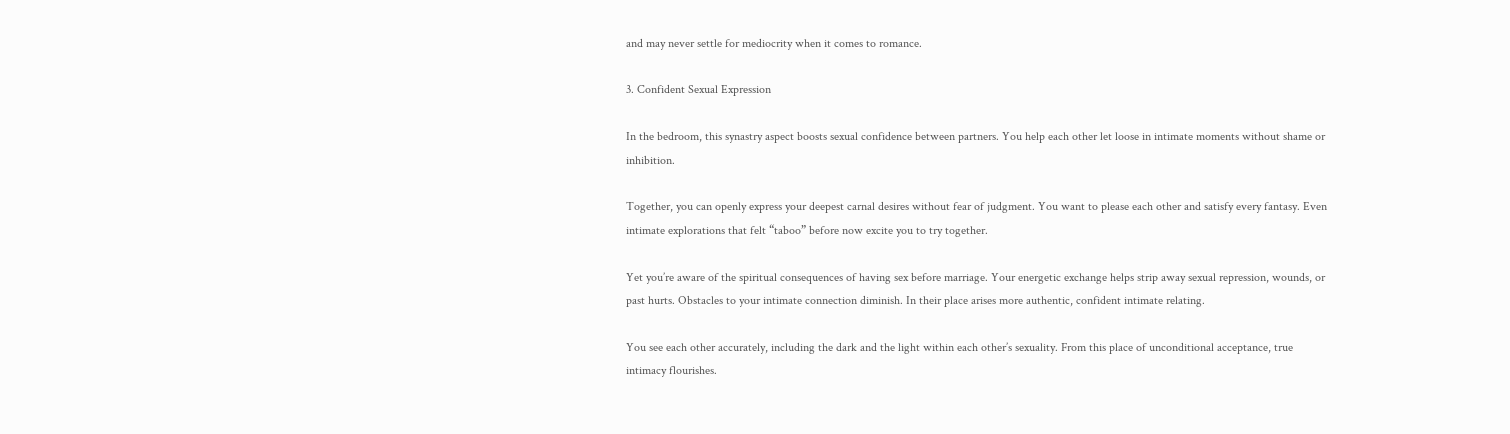and may never settle for mediocrity when it comes to romance.

3. Confident Sexual Expression

In the bedroom, this synastry aspect boosts sexual confidence between partners. You help each other let loose in intimate moments without shame or inhibition.

Together, you can openly express your deepest carnal desires without fear of judgment. You want to please each other and satisfy every fantasy. Even intimate explorations that felt “taboo” before now excite you to try together.

Yet you’re aware of the spiritual consequences of having sex before marriage. Your energetic exchange helps strip away sexual repression, wounds, or past hurts. Obstacles to your intimate connection diminish. In their place arises more authentic, confident intimate relating.

You see each other accurately, including the dark and the light within each other’s sexuality. From this place of unconditional acceptance, true intimacy flourishes.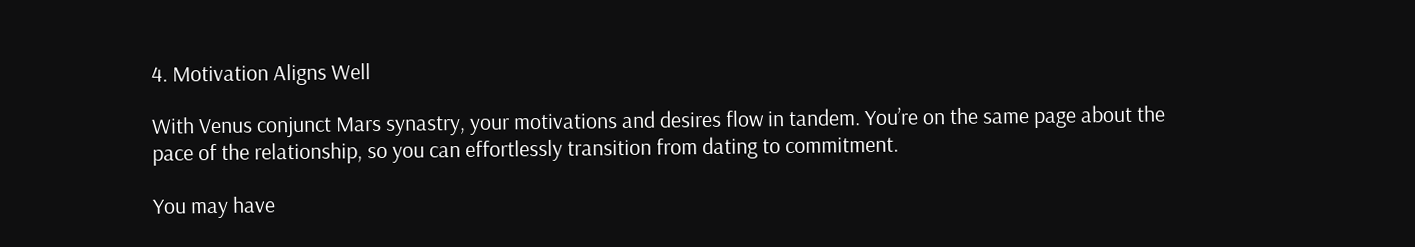4. Motivation Aligns Well

With Venus conjunct Mars synastry, your motivations and desires flow in tandem. You’re on the same page about the pace of the relationship, so you can effortlessly transition from dating to commitment.

You may have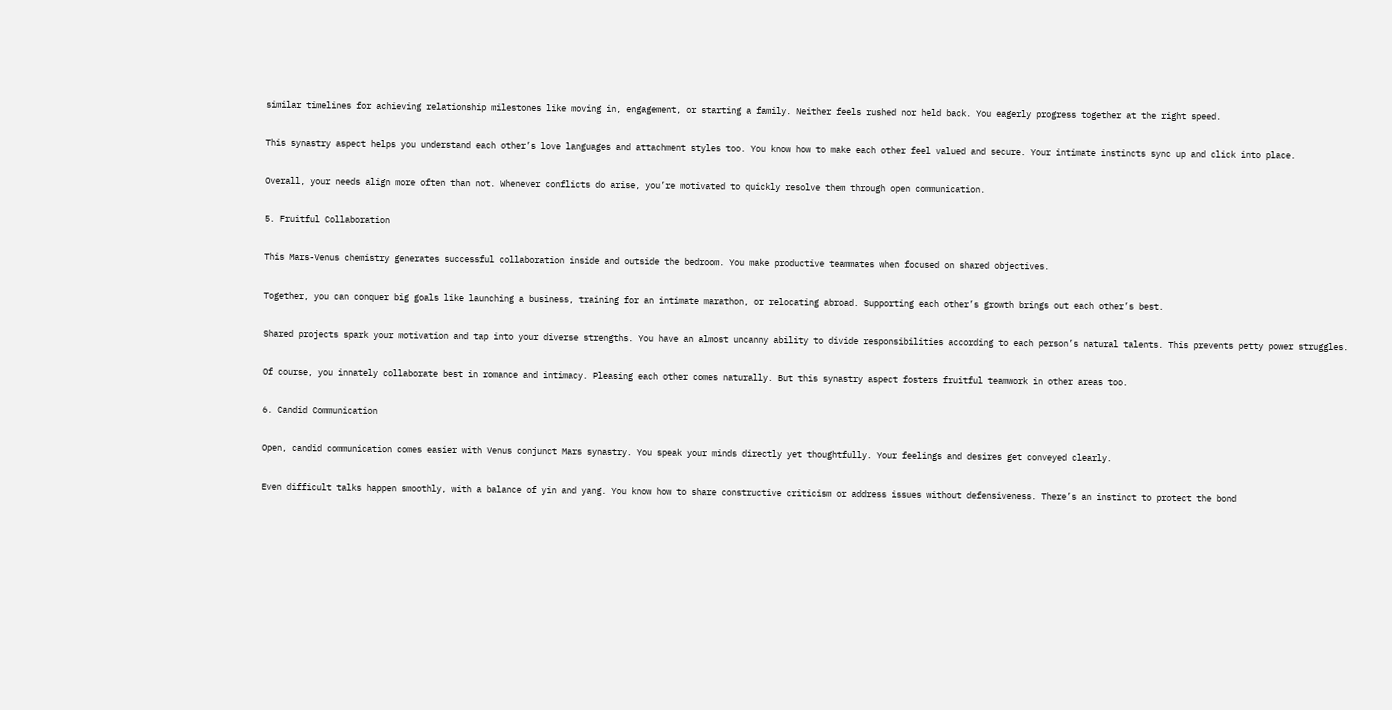similar timelines for achieving relationship milestones like moving in, engagement, or starting a family. Neither feels rushed nor held back. You eagerly progress together at the right speed.

This synastry aspect helps you understand each other’s love languages and attachment styles too. You know how to make each other feel valued and secure. Your intimate instincts sync up and click into place.

Overall, your needs align more often than not. Whenever conflicts do arise, you’re motivated to quickly resolve them through open communication.

5. Fruitful Collaboration

This Mars-Venus chemistry generates successful collaboration inside and outside the bedroom. You make productive teammates when focused on shared objectives.

Together, you can conquer big goals like launching a business, training for an intimate marathon, or relocating abroad. Supporting each other’s growth brings out each other’s best.

Shared projects spark your motivation and tap into your diverse strengths. You have an almost uncanny ability to divide responsibilities according to each person’s natural talents. This prevents petty power struggles.

Of course, you innately collaborate best in romance and intimacy. Pleasing each other comes naturally. But this synastry aspect fosters fruitful teamwork in other areas too.

6. Candid Communication

Open, candid communication comes easier with Venus conjunct Mars synastry. You speak your minds directly yet thoughtfully. Your feelings and desires get conveyed clearly.

Even difficult talks happen smoothly, with a balance of yin and yang. You know how to share constructive criticism or address issues without defensiveness. There’s an instinct to protect the bond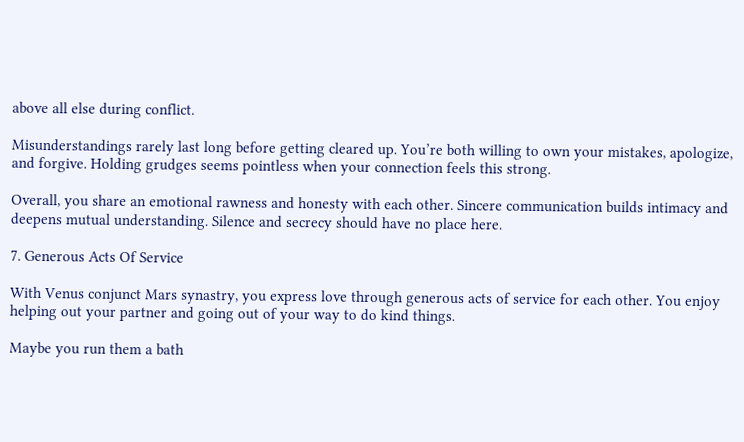above all else during conflict.

Misunderstandings rarely last long before getting cleared up. You’re both willing to own your mistakes, apologize, and forgive. Holding grudges seems pointless when your connection feels this strong.

Overall, you share an emotional rawness and honesty with each other. Sincere communication builds intimacy and deepens mutual understanding. Silence and secrecy should have no place here.

7. Generous Acts Of Service

With Venus conjunct Mars synastry, you express love through generous acts of service for each other. You enjoy helping out your partner and going out of your way to do kind things.

Maybe you run them a bath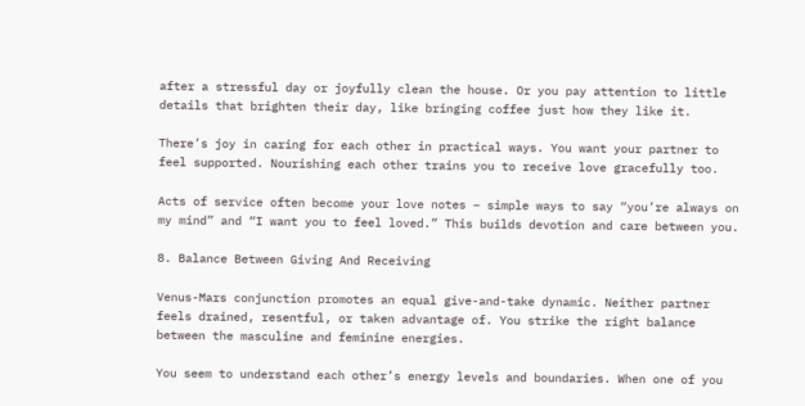after a stressful day or joyfully clean the house. Or you pay attention to little details that brighten their day, like bringing coffee just how they like it.

There’s joy in caring for each other in practical ways. You want your partner to feel supported. Nourishing each other trains you to receive love gracefully too.

Acts of service often become your love notes – simple ways to say “you’re always on my mind” and “I want you to feel loved.” This builds devotion and care between you.

8. Balance Between Giving And Receiving

Venus-Mars conjunction promotes an equal give-and-take dynamic. Neither partner feels drained, resentful, or taken advantage of. You strike the right balance between the masculine and feminine energies.

You seem to understand each other’s energy levels and boundaries. When one of you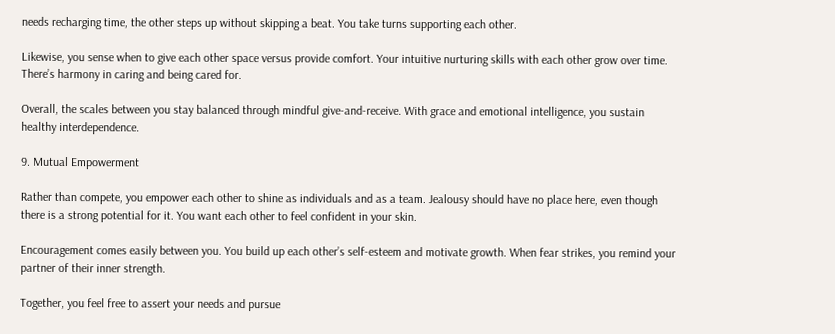needs recharging time, the other steps up without skipping a beat. You take turns supporting each other.

Likewise, you sense when to give each other space versus provide comfort. Your intuitive nurturing skills with each other grow over time. There’s harmony in caring and being cared for.

Overall, the scales between you stay balanced through mindful give-and-receive. With grace and emotional intelligence, you sustain healthy interdependence.

9. Mutual Empowerment

Rather than compete, you empower each other to shine as individuals and as a team. Jealousy should have no place here, even though there is a strong potential for it. You want each other to feel confident in your skin.

Encouragement comes easily between you. You build up each other’s self-esteem and motivate growth. When fear strikes, you remind your partner of their inner strength.

Together, you feel free to assert your needs and pursue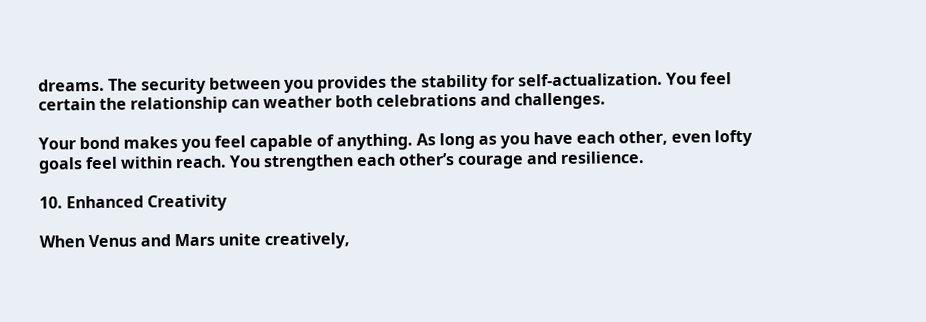dreams. The security between you provides the stability for self-actualization. You feel certain the relationship can weather both celebrations and challenges.

Your bond makes you feel capable of anything. As long as you have each other, even lofty goals feel within reach. You strengthen each other’s courage and resilience.

10. Enhanced Creativity

When Venus and Mars unite creatively,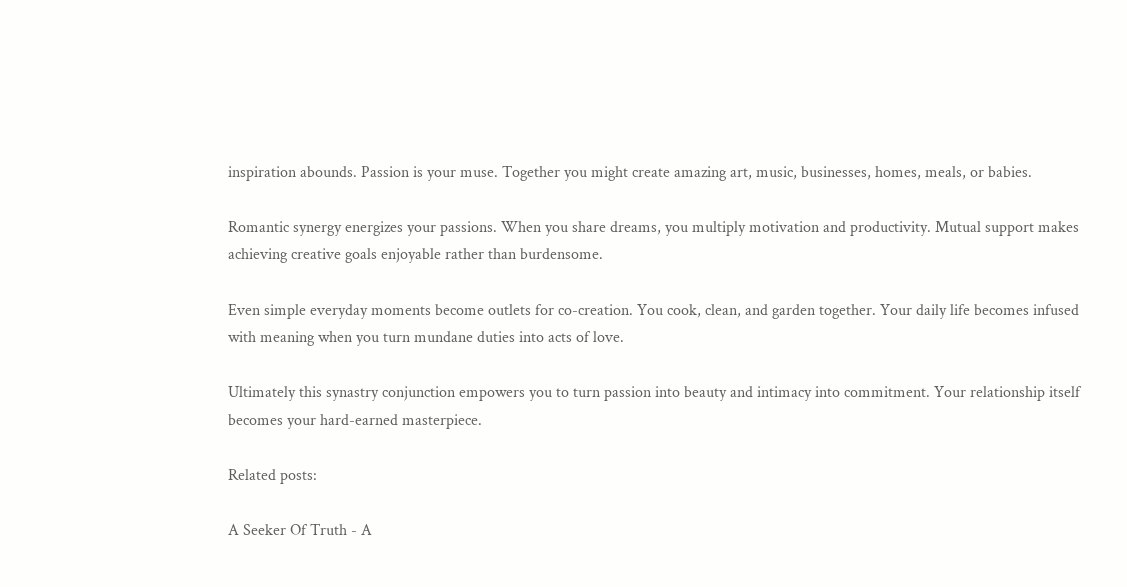inspiration abounds. Passion is your muse. Together you might create amazing art, music, businesses, homes, meals, or babies.

Romantic synergy energizes your passions. When you share dreams, you multiply motivation and productivity. Mutual support makes achieving creative goals enjoyable rather than burdensome.

Even simple everyday moments become outlets for co-creation. You cook, clean, and garden together. Your daily life becomes infused with meaning when you turn mundane duties into acts of love.

Ultimately this synastry conjunction empowers you to turn passion into beauty and intimacy into commitment. Your relationship itself becomes your hard-earned masterpiece.

Related posts:

A Seeker Of Truth - A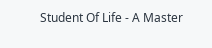Student Of Life - A Master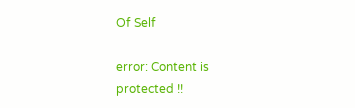Of Self

error: Content is protected !!